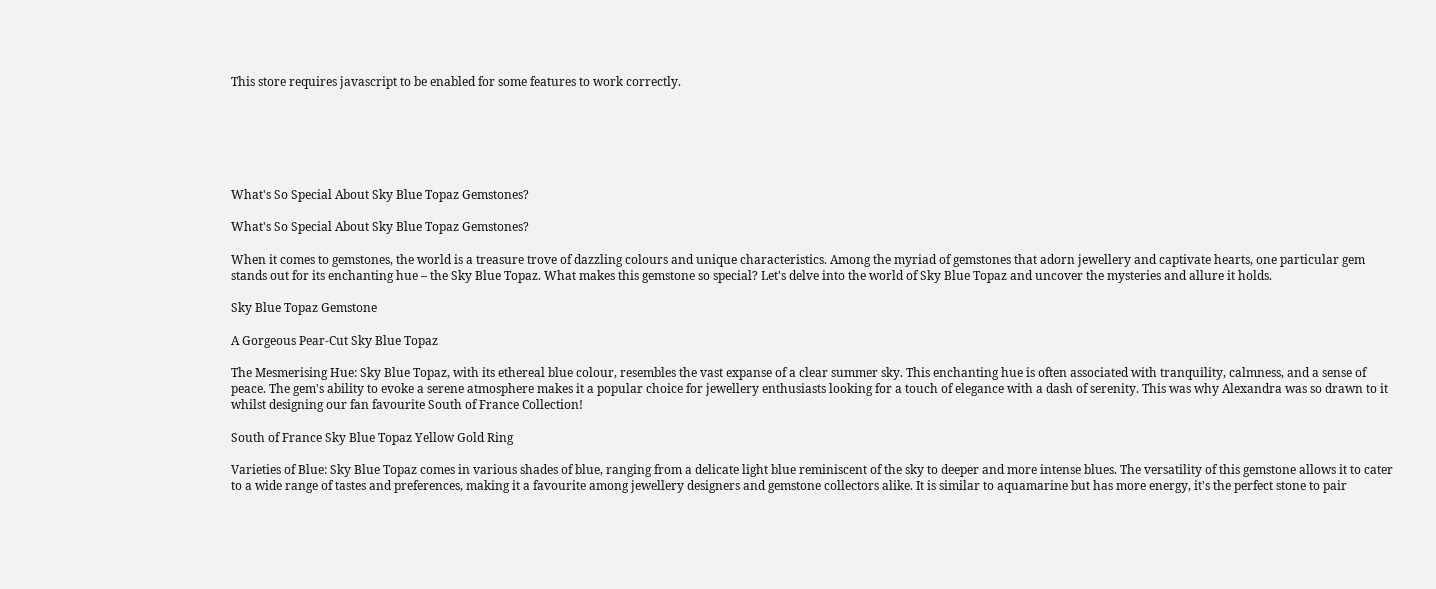This store requires javascript to be enabled for some features to work correctly.






What's So Special About Sky Blue Topaz Gemstones?

What's So Special About Sky Blue Topaz Gemstones?

When it comes to gemstones, the world is a treasure trove of dazzling colours and unique characteristics. Among the myriad of gemstones that adorn jewellery and captivate hearts, one particular gem stands out for its enchanting hue – the Sky Blue Topaz. What makes this gemstone so special? Let's delve into the world of Sky Blue Topaz and uncover the mysteries and allure it holds.

Sky Blue Topaz Gemstone

A Gorgeous Pear-Cut Sky Blue Topaz

The Mesmerising Hue: Sky Blue Topaz, with its ethereal blue colour, resembles the vast expanse of a clear summer sky. This enchanting hue is often associated with tranquility, calmness, and a sense of peace. The gem's ability to evoke a serene atmosphere makes it a popular choice for jewellery enthusiasts looking for a touch of elegance with a dash of serenity. This was why Alexandra was so drawn to it whilst designing our fan favourite South of France Collection!

South of France Sky Blue Topaz Yellow Gold Ring

Varieties of Blue: Sky Blue Topaz comes in various shades of blue, ranging from a delicate light blue reminiscent of the sky to deeper and more intense blues. The versatility of this gemstone allows it to cater to a wide range of tastes and preferences, making it a favourite among jewellery designers and gemstone collectors alike. It is similar to aquamarine but has more energy, it's the perfect stone to pair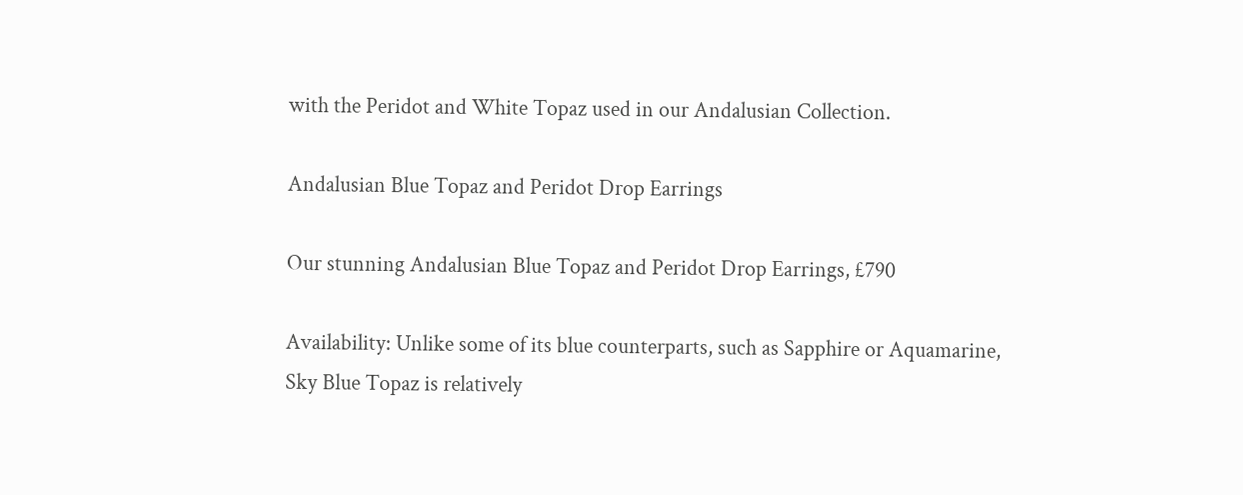with the Peridot and White Topaz used in our Andalusian Collection.

Andalusian Blue Topaz and Peridot Drop Earrings

Our stunning Andalusian Blue Topaz and Peridot Drop Earrings, £790

Availability: Unlike some of its blue counterparts, such as Sapphire or Aquamarine, Sky Blue Topaz is relatively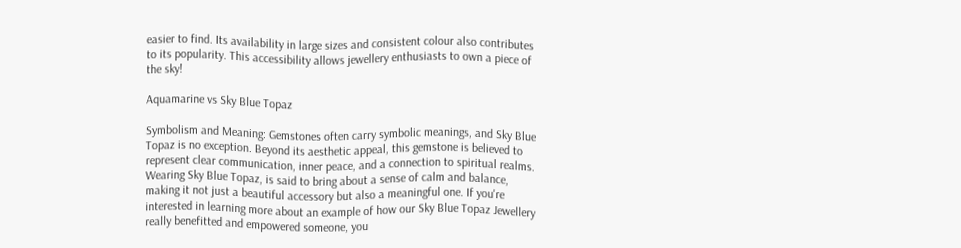easier to find. Its availability in large sizes and consistent colour also contributes to its popularity. This accessibility allows jewellery enthusiasts to own a piece of the sky!

Aquamarine vs Sky Blue Topaz

Symbolism and Meaning: Gemstones often carry symbolic meanings, and Sky Blue Topaz is no exception. Beyond its aesthetic appeal, this gemstone is believed to represent clear communication, inner peace, and a connection to spiritual realms. Wearing Sky Blue Topaz, is said to bring about a sense of calm and balance, making it not just a beautiful accessory but also a meaningful one. If you're interested in learning more about an example of how our Sky Blue Topaz Jewellery really benefitted and empowered someone, you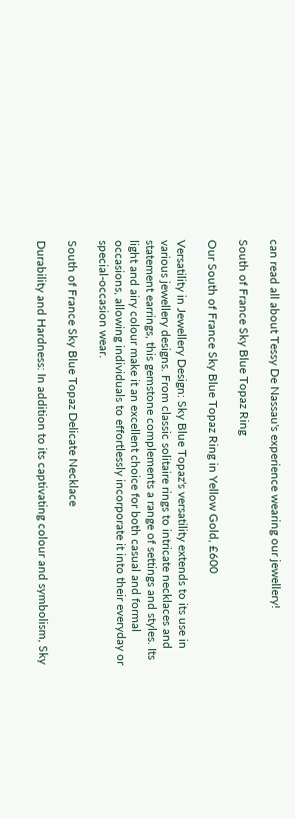can read all about Tessy De Nassau's experience wearing our jewellery!

South of France Sky Blue Topaz Ring

Our South of France Sky Blue Topaz Ring in Yellow Gold, £600

Versatility in Jewellery Design: Sky Blue Topaz's versatility extends to its use in various jewellery designs. From classic solitaire rings to intricate necklaces and statement earrings, this gemstone complements a range of settings and styles. Its light and airy colour make it an excellent choice for both casual and formal occasions, allowing individuals to effortlessly incorporate it into their everyday or special-occasion wear.

South of France Sky Blue Topaz Delicate Necklace

Durability and Hardness: In addition to its captivating colour and symbolism, Sky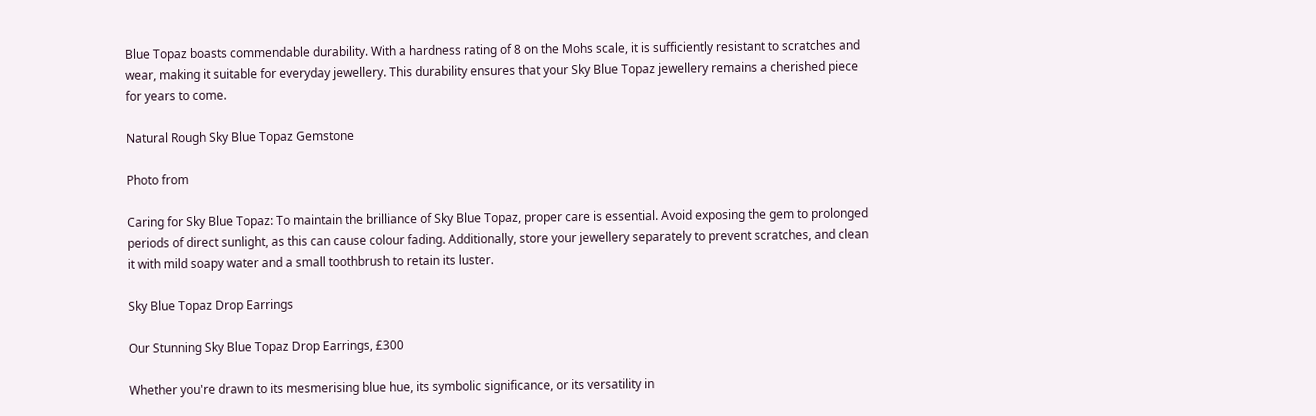Blue Topaz boasts commendable durability. With a hardness rating of 8 on the Mohs scale, it is sufficiently resistant to scratches and wear, making it suitable for everyday jewellery. This durability ensures that your Sky Blue Topaz jewellery remains a cherished piece for years to come.

Natural Rough Sky Blue Topaz Gemstone

Photo from

Caring for Sky Blue Topaz: To maintain the brilliance of Sky Blue Topaz, proper care is essential. Avoid exposing the gem to prolonged periods of direct sunlight, as this can cause colour fading. Additionally, store your jewellery separately to prevent scratches, and clean it with mild soapy water and a small toothbrush to retain its luster.

Sky Blue Topaz Drop Earrings

Our Stunning Sky Blue Topaz Drop Earrings, £300

Whether you're drawn to its mesmerising blue hue, its symbolic significance, or its versatility in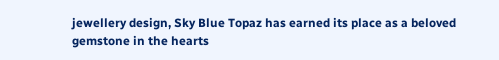jewellery design, Sky Blue Topaz has earned its place as a beloved gemstone in the hearts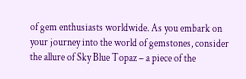of gem enthusiasts worldwide. As you embark on your journey into the world of gemstones, consider the allure of Sky Blue Topaz – a piece of the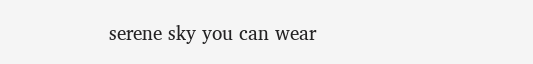serene sky you can wear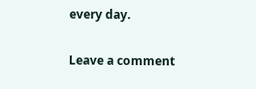every day.

Leave a comment